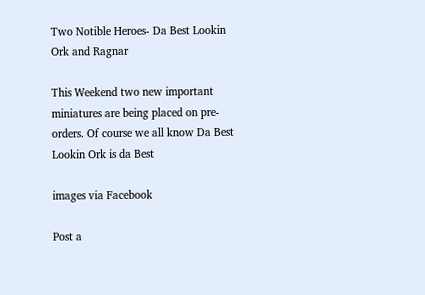Two Notible Heroes- Da Best Lookin Ork and Ragnar

This Weekend two new important miniatures are being placed on pre-orders. Of course we all know Da Best Lookin Ork is da Best

images via Facebook

Post a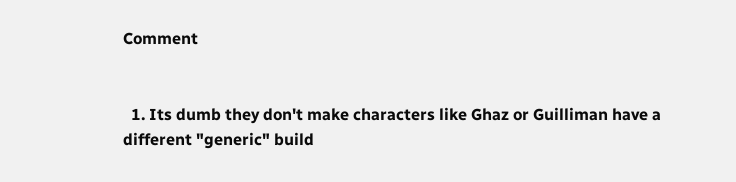Comment


  1. Its dumb they don't make characters like Ghaz or Guilliman have a different "generic" build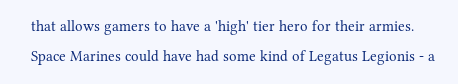that allows gamers to have a 'high' tier hero for their armies. Space Marines could have had some kind of Legatus Legionis - a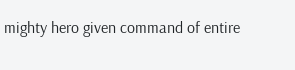mighty hero given command of entire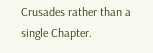Crusades rather than a single Chapter.